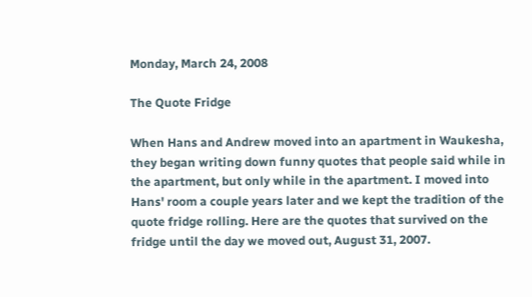Monday, March 24, 2008

The Quote Fridge

When Hans and Andrew moved into an apartment in Waukesha, they began writing down funny quotes that people said while in the apartment, but only while in the apartment. I moved into Hans' room a couple years later and we kept the tradition of the quote fridge rolling. Here are the quotes that survived on the fridge until the day we moved out, August 31, 2007.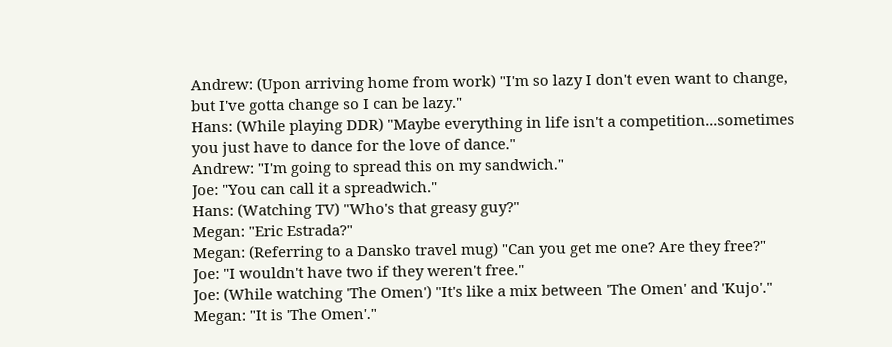Andrew: (Upon arriving home from work) "I'm so lazy I don't even want to change, but I've gotta change so I can be lazy."
Hans: (While playing DDR) "Maybe everything in life isn't a competition...sometimes you just have to dance for the love of dance."
Andrew: "I'm going to spread this on my sandwich."
Joe: "You can call it a spreadwich."
Hans: (Watching TV) "Who's that greasy guy?"
Megan: "Eric Estrada?"
Megan: (Referring to a Dansko travel mug) "Can you get me one? Are they free?"
Joe: "I wouldn't have two if they weren't free."
Joe: (While watching 'The Omen') "It's like a mix between 'The Omen' and 'Kujo'."
Megan: "It is 'The Omen'."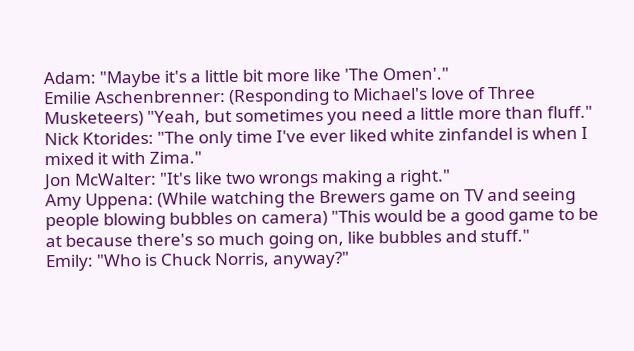Adam: "Maybe it's a little bit more like 'The Omen'."
Emilie Aschenbrenner: (Responding to Michael's love of Three Musketeers) "Yeah, but sometimes you need a little more than fluff."
Nick Ktorides: "The only time I've ever liked white zinfandel is when I mixed it with Zima."
Jon McWalter: "It's like two wrongs making a right."
Amy Uppena: (While watching the Brewers game on TV and seeing people blowing bubbles on camera) "This would be a good game to be at because there's so much going on, like bubbles and stuff."
Emily: "Who is Chuck Norris, anyway?"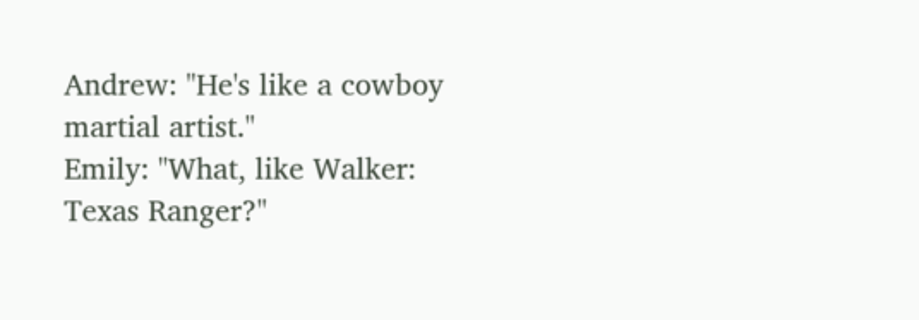Andrew: "He's like a cowboy martial artist."
Emily: "What, like Walker: Texas Ranger?"